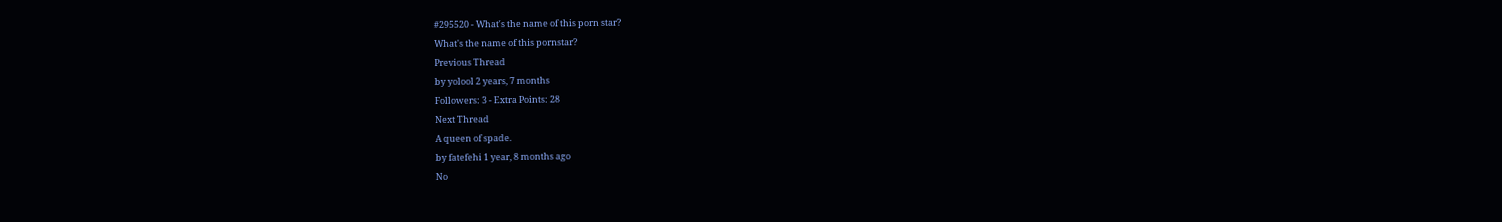#295520 - What′s the name of this porn star?
What's the name of this pornstar?
Previous Thread
by yolool 2 years, 7 months
Followers: 3 - Extra Points: 28
Next Thread
A queen of spade.
by fatefehi 1 year, 8 months ago
No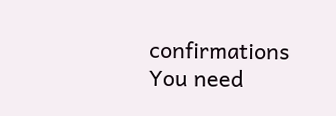confirmations
You need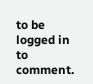to be logged in to comment.